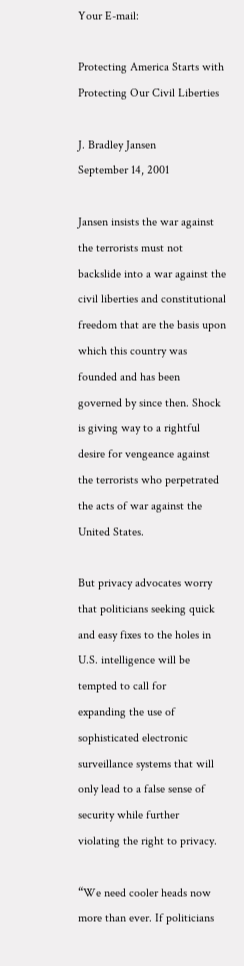Your E-mail:

Protecting America Starts with Protecting Our Civil Liberties

J. Bradley Jansen
September 14, 2001

Jansen insists the war against the terrorists must not backslide into a war against the civil liberties and constitutional freedom that are the basis upon which this country was founded and has been governed by since then. Shock is giving way to a rightful desire for vengeance against the terrorists who perpetrated the acts of war against the United States.

But privacy advocates worry that politicians seeking quick and easy fixes to the holes in U.S. intelligence will be tempted to call for
expanding the use of sophisticated electronic surveillance systems that will only lead to a false sense of security while further
violating the right to privacy.

“We need cooler heads now more than ever. If politicians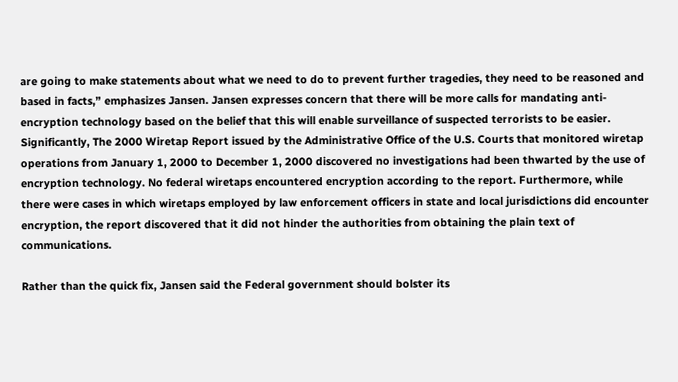are going to make statements about what we need to do to prevent further tragedies, they need to be reasoned and based in facts,” emphasizes Jansen. Jansen expresses concern that there will be more calls for mandating anti-encryption technology based on the belief that this will enable surveillance of suspected terrorists to be easier. Significantly, The 2000 Wiretap Report issued by the Administrative Office of the U.S. Courts that monitored wiretap operations from January 1, 2000 to December 1, 2000 discovered no investigations had been thwarted by the use of encryption technology. No federal wiretaps encountered encryption according to the report. Furthermore, while there were cases in which wiretaps employed by law enforcement officers in state and local jurisdictions did encounter encryption, the report discovered that it did not hinder the authorities from obtaining the plain text of communications.

Rather than the quick fix, Jansen said the Federal government should bolster its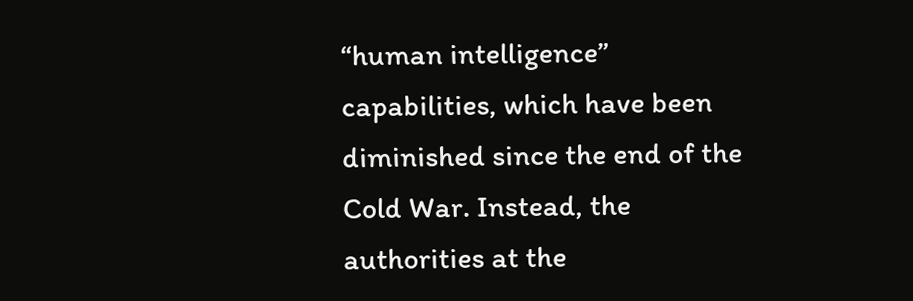“human intelligence” capabilities, which have been
diminished since the end of the Cold War. Instead, the authorities at the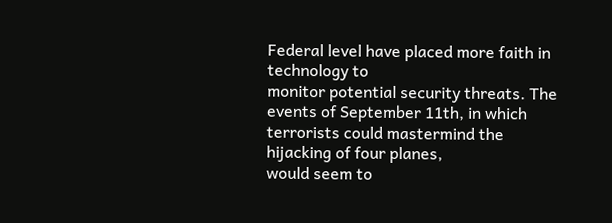Federal level have placed more faith in technology to
monitor potential security threats. The events of September 11th, in which terrorists could mastermind the hijacking of four planes,
would seem to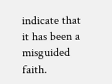indicate that it has been a misguided faith.